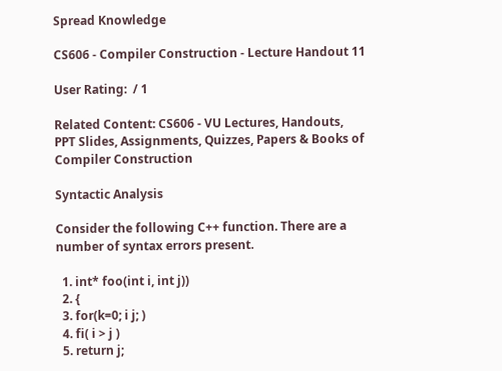Spread Knowledge

CS606 - Compiler Construction - Lecture Handout 11

User Rating:  / 1

Related Content: CS606 - VU Lectures, Handouts, PPT Slides, Assignments, Quizzes, Papers & Books of Compiler Construction

Syntactic Analysis

Consider the following C++ function. There are a number of syntax errors present.

  1. int* foo(int i, int j))
  2. {
  3. for(k=0; i j; )
  4. fi( i > j )
  5. return j;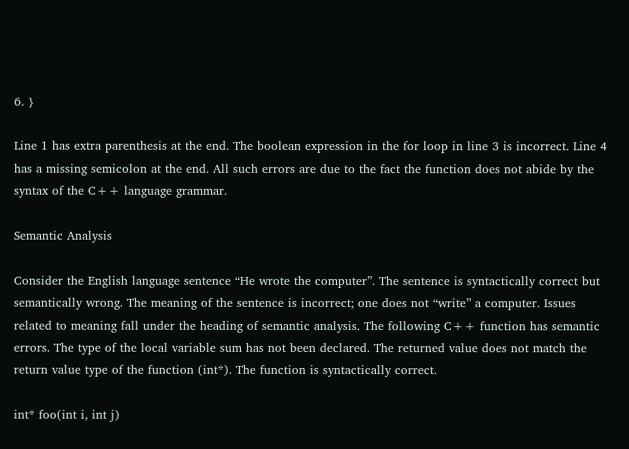6. }

Line 1 has extra parenthesis at the end. The boolean expression in the for loop in line 3 is incorrect. Line 4 has a missing semicolon at the end. All such errors are due to the fact the function does not abide by the syntax of the C++ language grammar.

Semantic Analysis

Consider the English language sentence “He wrote the computer”. The sentence is syntactically correct but semantically wrong. The meaning of the sentence is incorrect; one does not “write” a computer. Issues related to meaning fall under the heading of semantic analysis. The following C++ function has semantic errors. The type of the local variable sum has not been declared. The returned value does not match the return value type of the function (int*). The function is syntactically correct.

int* foo(int i, int j)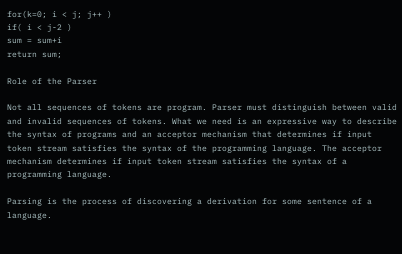for(k=0; i < j; j++ )
if( i < j-2 )
sum = sum+i
return sum;

Role of the Parser

Not all sequences of tokens are program. Parser must distinguish between valid and invalid sequences of tokens. What we need is an expressive way to describe the syntax of programs and an acceptor mechanism that determines if input token stream satisfies the syntax of the programming language. The acceptor mechanism determines if input token stream satisfies the syntax of a programming language.

Parsing is the process of discovering a derivation for some sentence of a language.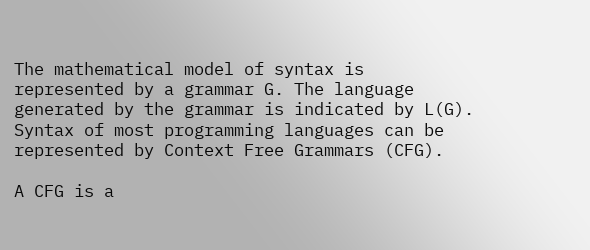The mathematical model of syntax is represented by a grammar G. The language generated by the grammar is indicated by L(G). Syntax of most programming languages can be represented by Context Free Grammars (CFG).

A CFG is a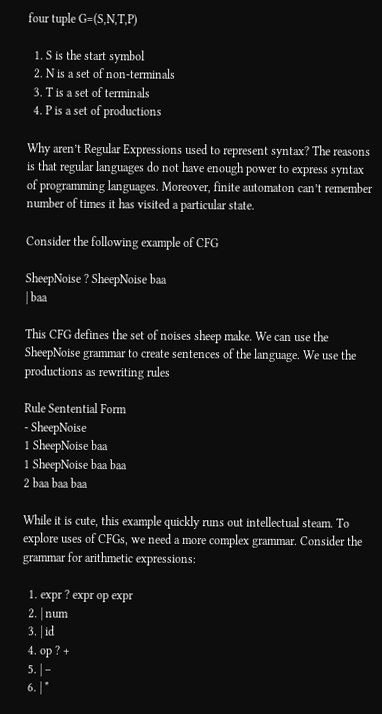four tuple G=(S,N,T,P)

  1. S is the start symbol
  2. N is a set of non-terminals
  3. T is a set of terminals
  4. P is a set of productions

Why aren’t Regular Expressions used to represent syntax? The reasons is that regular languages do not have enough power to express syntax of programming languages. Moreover, finite automaton can’t remember number of times it has visited a particular state.

Consider the following example of CFG

SheepNoise ? SheepNoise baa
| baa

This CFG defines the set of noises sheep make. We can use the SheepNoise grammar to create sentences of the language. We use the productions as rewriting rules

Rule Sentential Form
- SheepNoise
1 SheepNoise baa
1 SheepNoise baa baa
2 baa baa baa

While it is cute, this example quickly runs out intellectual steam. To explore uses of CFGs, we need a more complex grammar. Consider the grammar for arithmetic expressions:

  1. expr ? expr op expr
  2. | num
  3. | id
  4. op ? +
  5. | –
  6. | *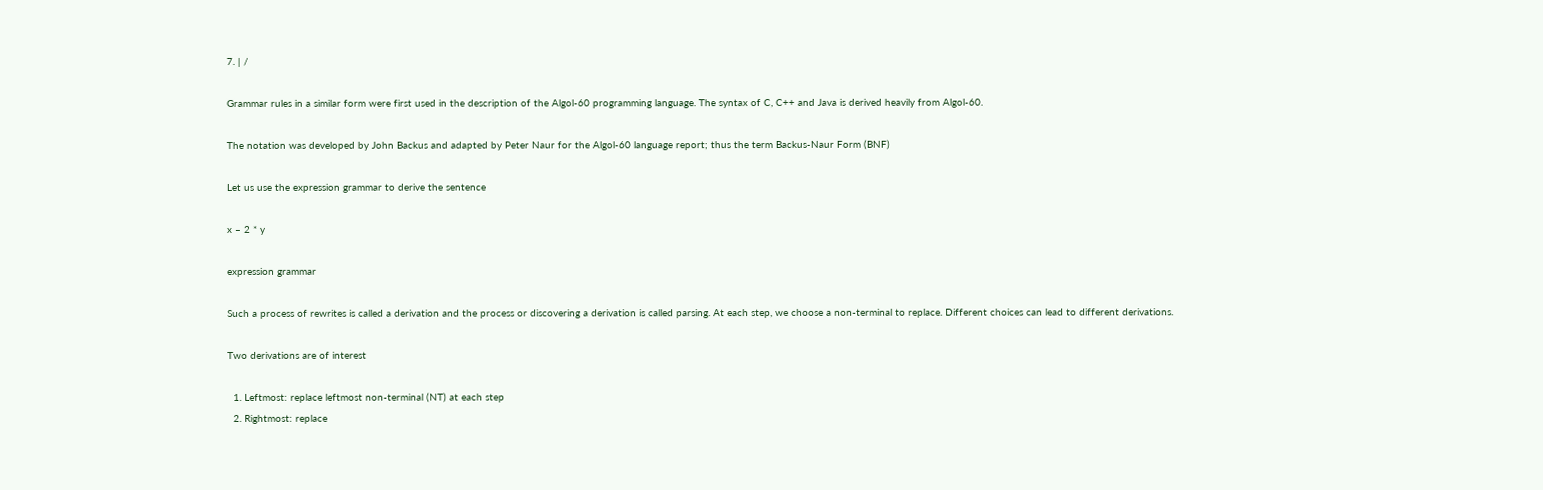7. | /

Grammar rules in a similar form were first used in the description of the Algol-60 programming language. The syntax of C, C++ and Java is derived heavily from Algol-60.

The notation was developed by John Backus and adapted by Peter Naur for the Algol-60 language report; thus the term Backus-Naur Form (BNF)

Let us use the expression grammar to derive the sentence

x – 2 * y

expression grammar

Such a process of rewrites is called a derivation and the process or discovering a derivation is called parsing. At each step, we choose a non-terminal to replace. Different choices can lead to different derivations.

Two derivations are of interest

  1. Leftmost: replace leftmost non-terminal (NT) at each step
  2. Rightmost: replace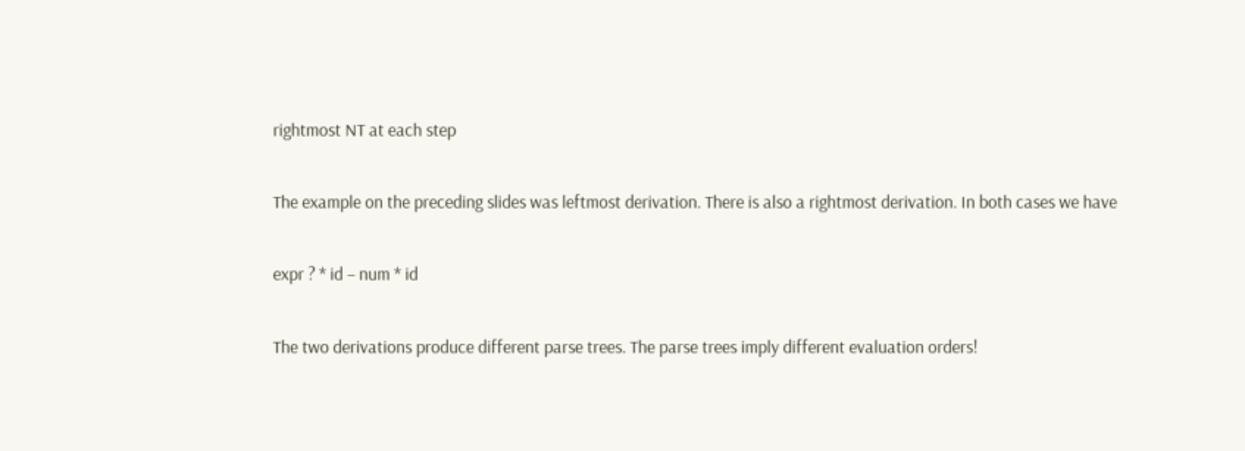rightmost NT at each step

The example on the preceding slides was leftmost derivation. There is also a rightmost derivation. In both cases we have

expr ? * id – num * id

The two derivations produce different parse trees. The parse trees imply different evaluation orders!